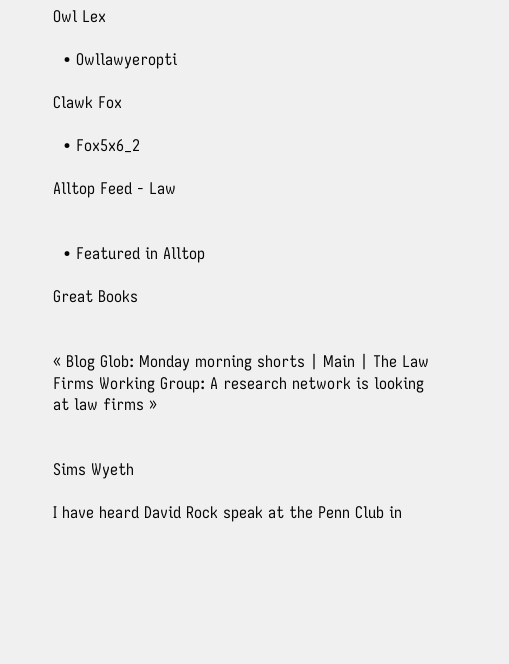Owl Lex

  • Owllawyeropti

Clawk Fox

  • Fox5x6_2

Alltop Feed - Law


  • Featured in Alltop

Great Books


« Blog Glob: Monday morning shorts | Main | The Law Firms Working Group: A research network is looking at law firms »


Sims Wyeth

I have heard David Rock speak at the Penn Club in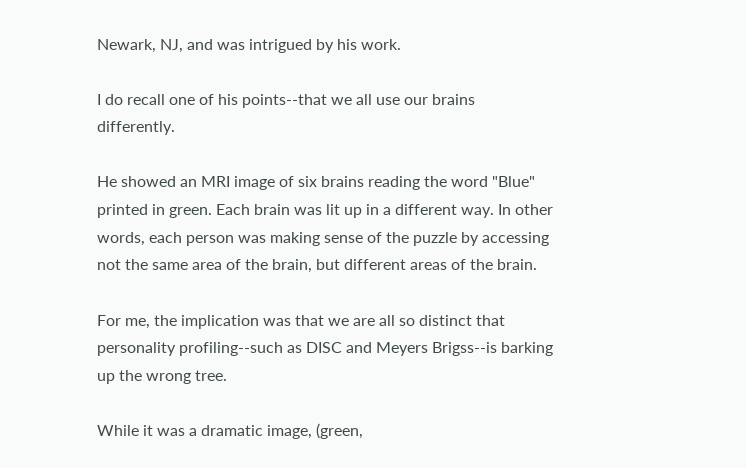Newark, NJ, and was intrigued by his work.

I do recall one of his points--that we all use our brains differently.

He showed an MRI image of six brains reading the word "Blue" printed in green. Each brain was lit up in a different way. In other words, each person was making sense of the puzzle by accessing not the same area of the brain, but different areas of the brain.

For me, the implication was that we are all so distinct that personality profiling--such as DISC and Meyers Brigss--is barking up the wrong tree.

While it was a dramatic image, (green,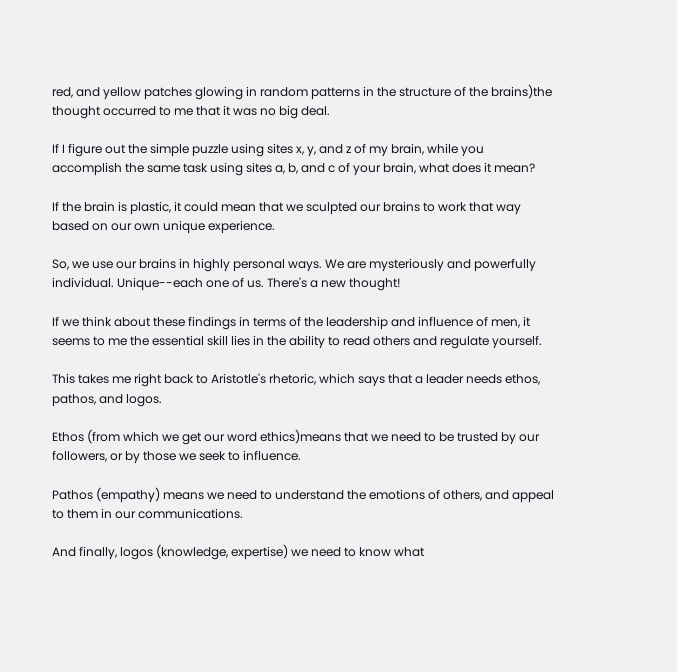red, and yellow patches glowing in random patterns in the structure of the brains)the thought occurred to me that it was no big deal.

If I figure out the simple puzzle using sites x, y, and z of my brain, while you accomplish the same task using sites a, b, and c of your brain, what does it mean?

If the brain is plastic, it could mean that we sculpted our brains to work that way based on our own unique experience.

So, we use our brains in highly personal ways. We are mysteriously and powerfully individual. Unique--each one of us. There's a new thought!

If we think about these findings in terms of the leadership and influence of men, it seems to me the essential skill lies in the ability to read others and regulate yourself.

This takes me right back to Aristotle's rhetoric, which says that a leader needs ethos, pathos, and logos.

Ethos (from which we get our word ethics)means that we need to be trusted by our followers, or by those we seek to influence.

Pathos (empathy) means we need to understand the emotions of others, and appeal to them in our communications.

And finally, logos (knowledge, expertise) we need to know what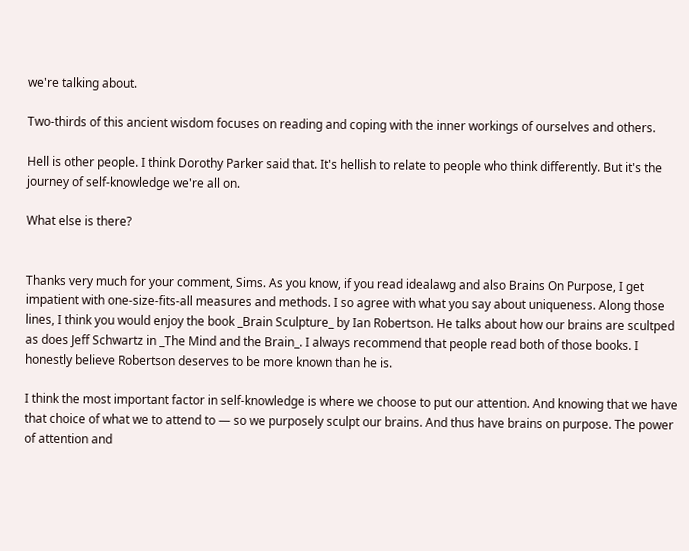we're talking about.

Two-thirds of this ancient wisdom focuses on reading and coping with the inner workings of ourselves and others.

Hell is other people. I think Dorothy Parker said that. It's hellish to relate to people who think differently. But it's the journey of self-knowledge we're all on.

What else is there?


Thanks very much for your comment, Sims. As you know, if you read idealawg and also Brains On Purpose, I get impatient with one-size-fits-all measures and methods. I so agree with what you say about uniqueness. Along those lines, I think you would enjoy the book _Brain Sculpture_ by Ian Robertson. He talks about how our brains are scultped as does Jeff Schwartz in _The Mind and the Brain_. I always recommend that people read both of those books. I honestly believe Robertson deserves to be more known than he is.

I think the most important factor in self-knowledge is where we choose to put our attention. And knowing that we have that choice of what we to attend to — so we purposely sculpt our brains. And thus have brains on purpose. The power of attention and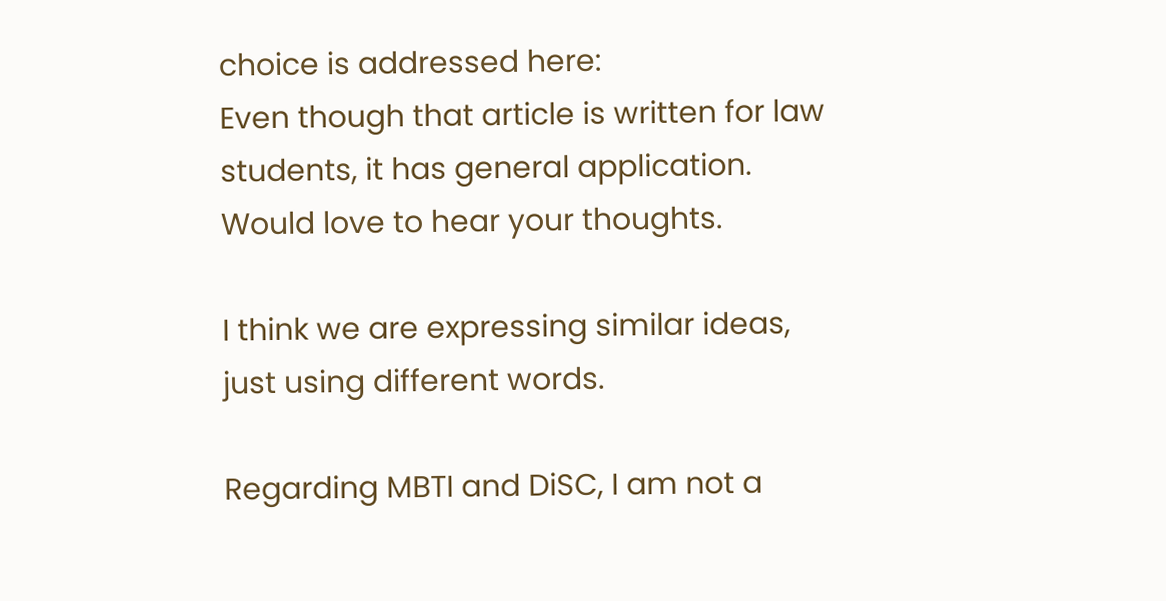choice is addressed here:
Even though that article is written for law students, it has general application. Would love to hear your thoughts.

I think we are expressing similar ideas, just using different words.

Regarding MBTI and DiSC, I am not a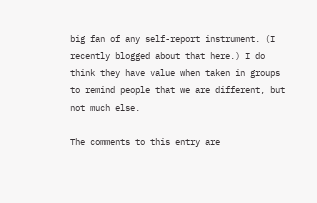big fan of any self-report instrument. (I recently blogged about that here.) I do think they have value when taken in groups to remind people that we are different, but not much else.

The comments to this entry are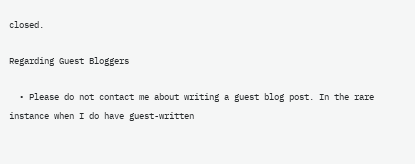closed.

Regarding Guest Bloggers

  • Please do not contact me about writing a guest blog post. In the rare instance when I do have guest-written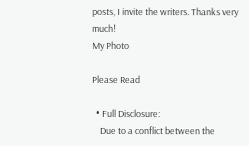posts, I invite the writers. Thanks very much!
My Photo

Please Read

  • Full Disclosure:
    Due to a conflict between the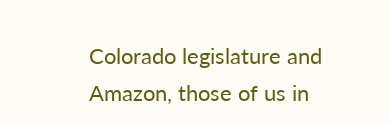Colorado legislature and Amazon, those of us in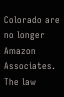Colorado are no longer Amazon Associates. The law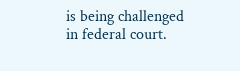is being challenged in federal court.